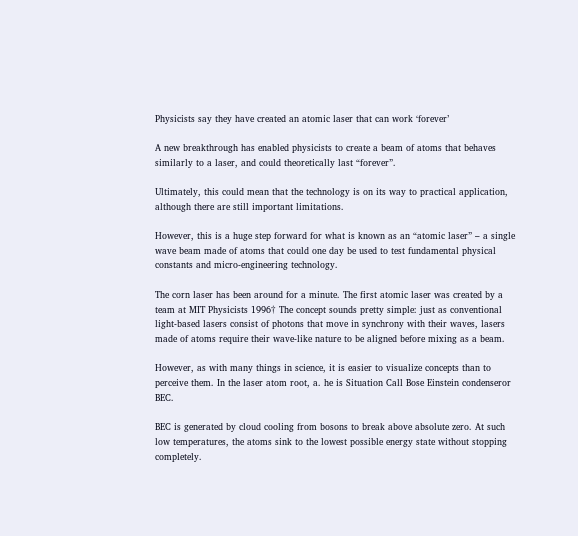Physicists say they have created an atomic laser that can work ‘forever’

A new breakthrough has enabled physicists to create a beam of atoms that behaves similarly to a laser, and could theoretically last “forever”.

Ultimately, this could mean that the technology is on its way to practical application, although there are still important limitations.

However, this is a huge step forward for what is known as an “atomic laser” – a single wave beam made of atoms that could one day be used to test fundamental physical constants and micro-engineering technology.

The corn laser has been around for a minute. The first atomic laser was created by a team at MIT Physicists 1996† The concept sounds pretty simple: just as conventional light-based lasers consist of photons that move in synchrony with their waves, lasers made of atoms require their wave-like nature to be aligned before mixing as a beam.

However, as with many things in science, it is easier to visualize concepts than to perceive them. In the laser atom root, a. he is Situation Call Bose Einstein condenseror BEC.

BEC is generated by cloud cooling from bosons to break above absolute zero. At such low temperatures, the atoms sink to the lowest possible energy state without stopping completely.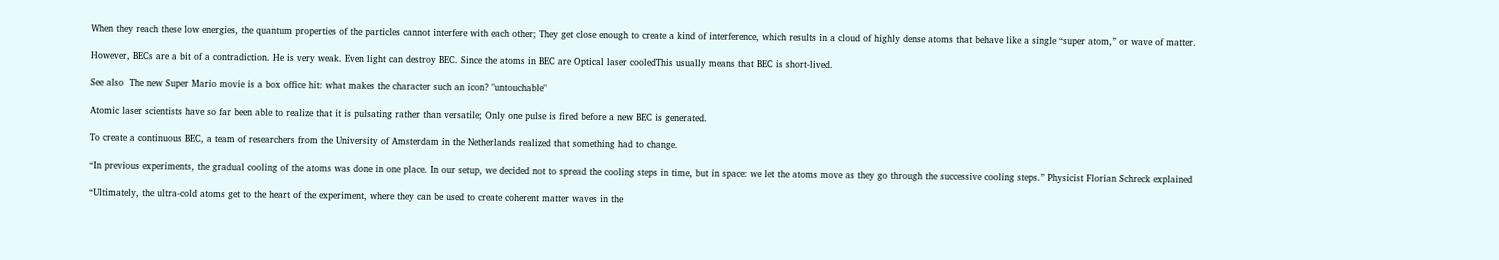When they reach these low energies, the quantum properties of the particles cannot interfere with each other; They get close enough to create a kind of interference, which results in a cloud of highly dense atoms that behave like a single “super atom,” or wave of matter.

However, BECs are a bit of a contradiction. He is very weak. Even light can destroy BEC. Since the atoms in BEC are Optical laser cooledThis usually means that BEC is short-lived.

See also  The new Super Mario movie is a box office hit: what makes the character such an icon? "untouchable"

Atomic laser scientists have so far been able to realize that it is pulsating rather than versatile; Only one pulse is fired before a new BEC is generated.

To create a continuous BEC, a team of researchers from the University of Amsterdam in the Netherlands realized that something had to change.

“In previous experiments, the gradual cooling of the atoms was done in one place. In our setup, we decided not to spread the cooling steps in time, but in space: we let the atoms move as they go through the successive cooling steps.” Physicist Florian Schreck explained

“Ultimately, the ultra-cold atoms get to the heart of the experiment, where they can be used to create coherent matter waves in the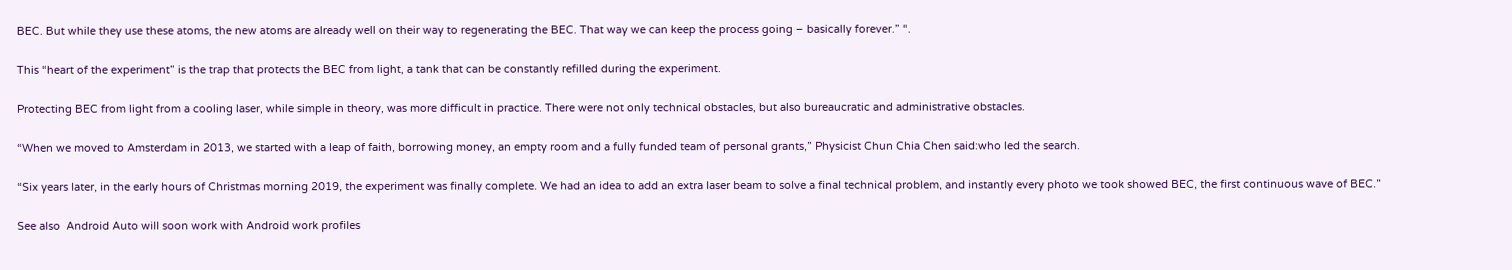BEC. But while they use these atoms, the new atoms are already well on their way to regenerating the BEC. That way we can keep the process going – basically forever.” “.

This “heart of the experiment” is the trap that protects the BEC from light, a tank that can be constantly refilled during the experiment.

Protecting BEC from light from a cooling laser, while simple in theory, was more difficult in practice. There were not only technical obstacles, but also bureaucratic and administrative obstacles.

“When we moved to Amsterdam in 2013, we started with a leap of faith, borrowing money, an empty room and a fully funded team of personal grants,” Physicist Chun Chia Chen said:who led the search.

“Six years later, in the early hours of Christmas morning 2019, the experiment was finally complete. We had an idea to add an extra laser beam to solve a final technical problem, and instantly every photo we took showed BEC, the first continuous wave of BEC.”

See also  Android Auto will soon work with Android work profiles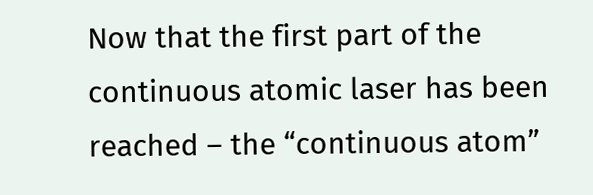Now that the first part of the continuous atomic laser has been reached – the “continuous atom”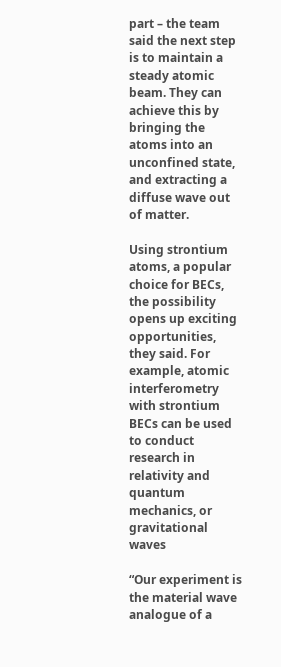part – the team said the next step is to maintain a steady atomic beam. They can achieve this by bringing the atoms into an unconfined state, and extracting a diffuse wave out of matter.

Using strontium atoms, a popular choice for BECs, the possibility opens up exciting opportunities, they said. For example, atomic interferometry with strontium BECs can be used to conduct research in relativity and quantum mechanics, or gravitational waves

“Our experiment is the material wave analogue of a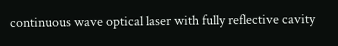continuous wave optical laser with fully reflective cavity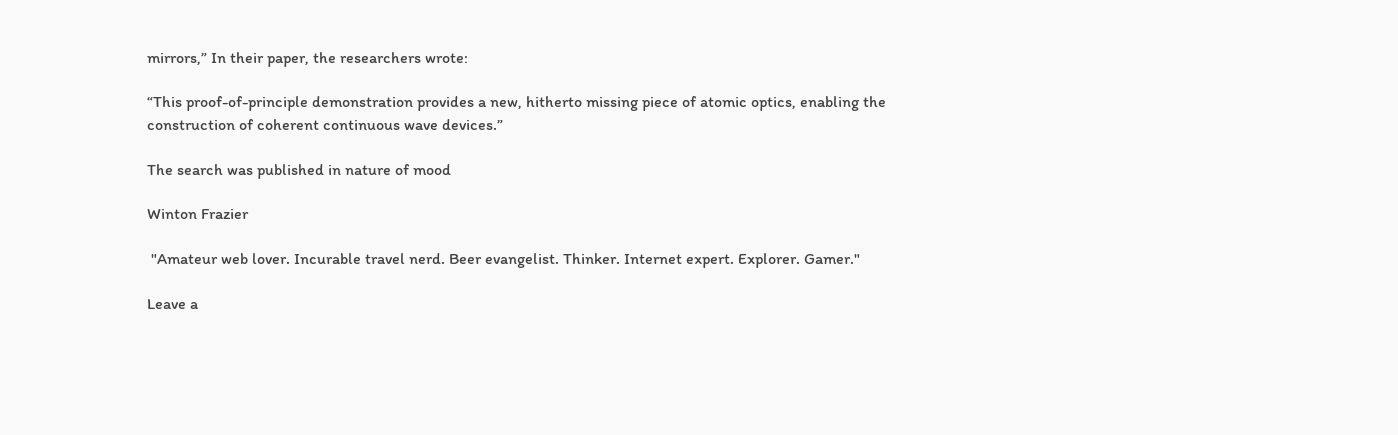mirrors,” In their paper, the researchers wrote:

“This proof-of-principle demonstration provides a new, hitherto missing piece of atomic optics, enabling the construction of coherent continuous wave devices.”

The search was published in nature of mood

Winton Frazier

 "Amateur web lover. Incurable travel nerd. Beer evangelist. Thinker. Internet expert. Explorer. Gamer."

Leave a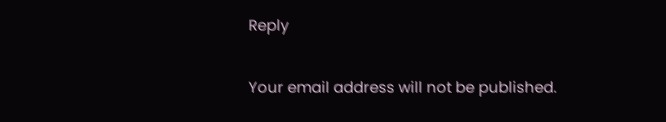Reply

Your email address will not be published.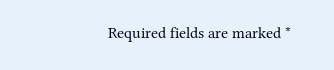Required fields are marked *